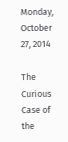Monday, October 27, 2014

The Curious Case of the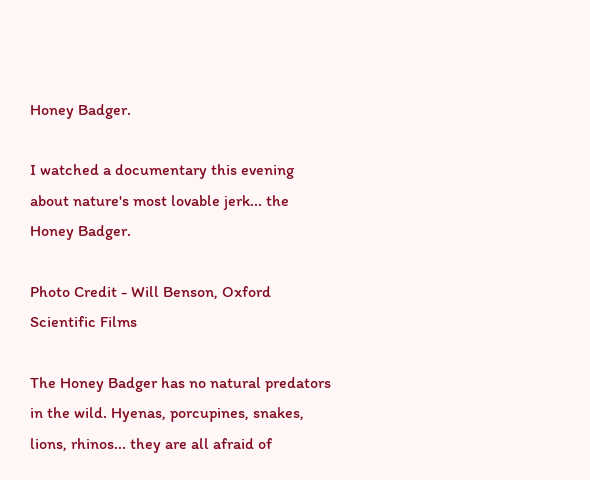Honey Badger.

I watched a documentary this evening about nature's most lovable jerk... the Honey Badger.

Photo Credit - Will Benson, Oxford Scientific Films

The Honey Badger has no natural predators in the wild. Hyenas, porcupines, snakes, lions, rhinos... they are all afraid of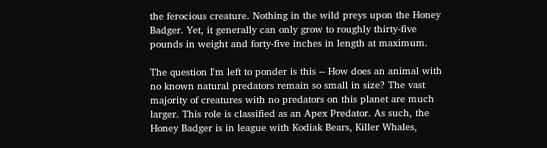the ferocious creature. Nothing in the wild preys upon the Honey Badger. Yet, it generally can only grow to roughly thirty-five pounds in weight and forty-five inches in length at maximum.

The question I'm left to ponder is this -- How does an animal with no known natural predators remain so small in size? The vast majority of creatures with no predators on this planet are much larger. This role is classified as an Apex Predator. As such, the Honey Badger is in league with Kodiak Bears, Killer Whales,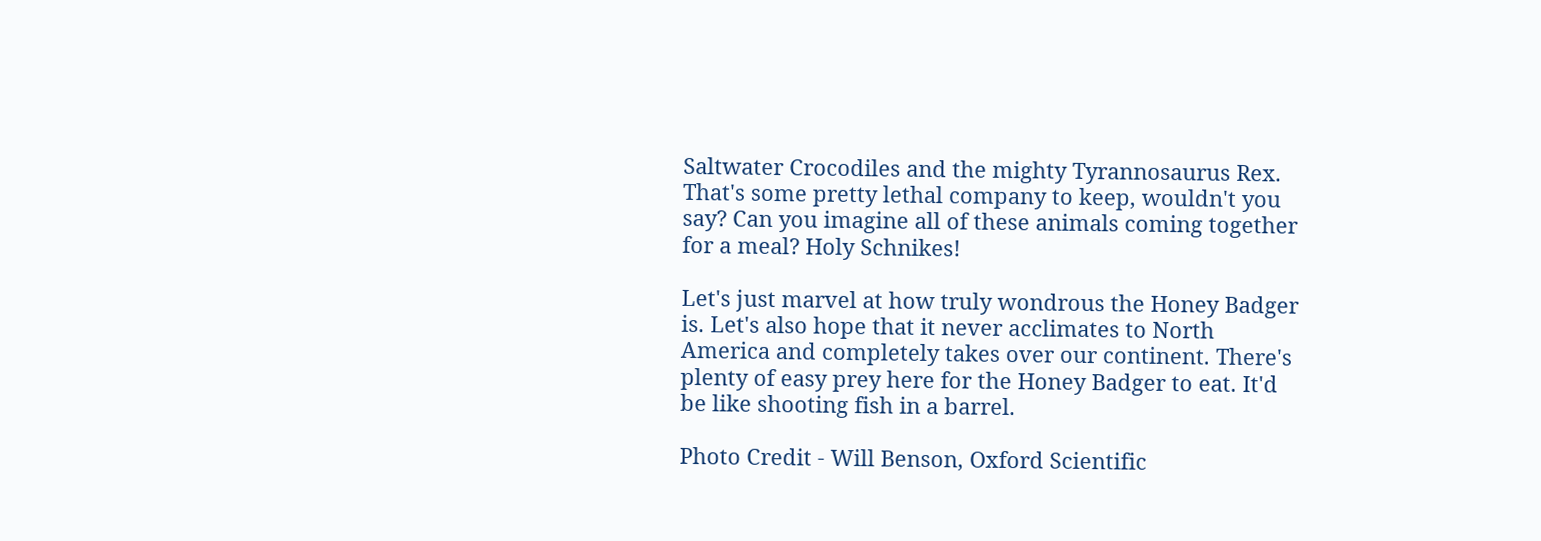Saltwater Crocodiles and the mighty Tyrannosaurus Rex. That's some pretty lethal company to keep, wouldn't you say? Can you imagine all of these animals coming together for a meal? Holy Schnikes!

Let's just marvel at how truly wondrous the Honey Badger is. Let's also hope that it never acclimates to North America and completely takes over our continent. There's plenty of easy prey here for the Honey Badger to eat. It'd be like shooting fish in a barrel.

Photo Credit - Will Benson, Oxford Scientific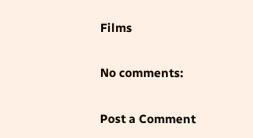Films

No comments:

Post a Comment